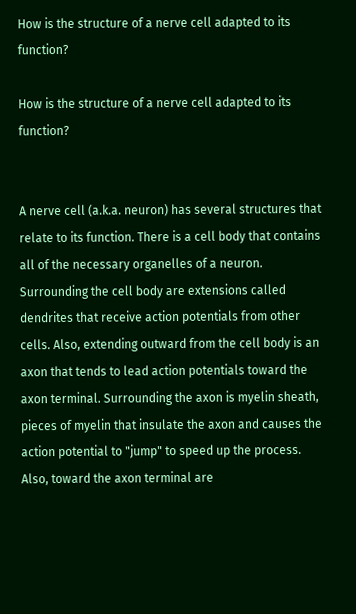How is the structure of a nerve cell adapted to its function?

How is the structure of a nerve cell adapted to its function?


A nerve cell (a.k.a. neuron) has several structures that relate to its function. There is a cell body that contains all of the necessary organelles of a neuron. Surrounding the cell body are extensions called dendrites that receive action potentials from other cells. Also, extending outward from the cell body is an axon that tends to lead action potentials toward the axon terminal. Surrounding the axon is myelin sheath, pieces of myelin that insulate the axon and causes the action potential to "jump" to speed up the process. Also, toward the axon terminal are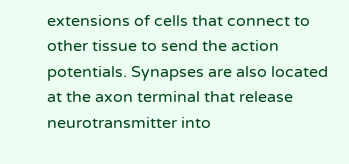extensions of cells that connect to other tissue to send the action potentials. Synapses are also located at the axon terminal that release neurotransmitter into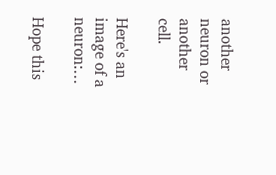another neuron or another cell.

Here's an image of a neuron:…

Hope this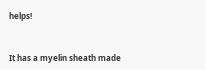helps!


It has a myelin sheath made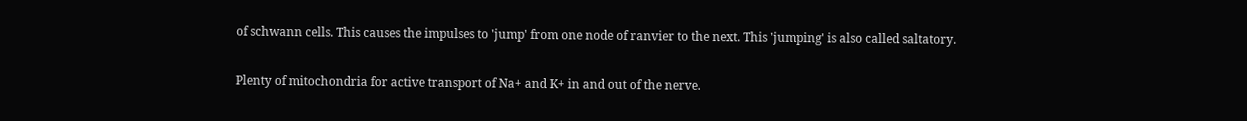of schwann cells. This causes the impulses to 'jump' from one node of ranvier to the next. This 'jumping' is also called saltatory.

Plenty of mitochondria for active transport of Na+ and K+ in and out of the nerve.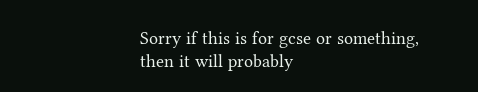Sorry if this is for gcse or something, then it will probably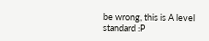be wrong, this is A level standard :P